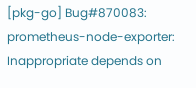[pkg-go] Bug#870083: prometheus-node-exporter: Inappropriate depends on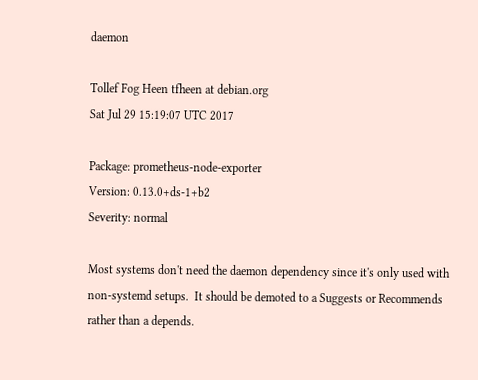daemon

Tollef Fog Heen tfheen at debian.org
Sat Jul 29 15:19:07 UTC 2017

Package: prometheus-node-exporter
Version: 0.13.0+ds-1+b2
Severity: normal

Most systems don't need the daemon dependency since it's only used with
non-systemd setups.  It should be demoted to a Suggests or Recommends
rather than a depends.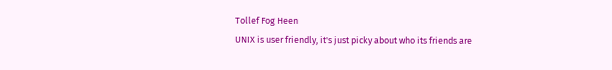Tollef Fog Heen
UNIX is user friendly, it's just picky about who its friends are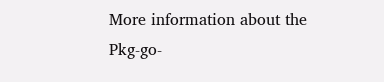More information about the Pkg-go-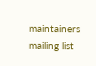maintainers mailing list